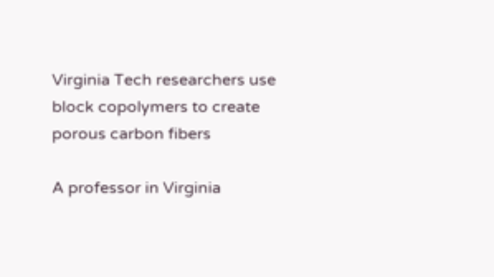Virginia Tech researchers use block copolymers to create porous carbon fibers

A professor in Virginia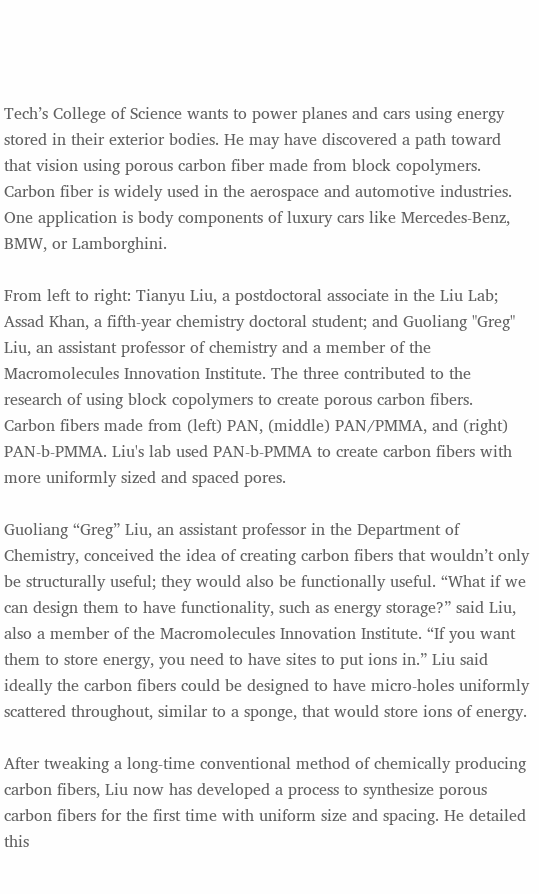Tech’s College of Science wants to power planes and cars using energy stored in their exterior bodies. He may have discovered a path toward that vision using porous carbon fiber made from block copolymers. Carbon fiber is widely used in the aerospace and automotive industries. One application is body components of luxury cars like Mercedes-Benz, BMW, or Lamborghini.

From left to right: Tianyu Liu, a postdoctoral associate in the Liu Lab; Assad Khan, a fifth-year chemistry doctoral student; and Guoliang "Greg" Liu, an assistant professor of chemistry and a member of the Macromolecules Innovation Institute. The three contributed to the research of using block copolymers to create porous carbon fibers.
Carbon fibers made from (left) PAN, (middle) PAN/PMMA, and (right) PAN-b-PMMA. Liu's lab used PAN-b-PMMA to create carbon fibers with more uniformly sized and spaced pores.

Guoliang “Greg” Liu, an assistant professor in the Department of Chemistry, conceived the idea of creating carbon fibers that wouldn’t only be structurally useful; they would also be functionally useful. “What if we can design them to have functionality, such as energy storage?” said Liu, also a member of the Macromolecules Innovation Institute. “If you want them to store energy, you need to have sites to put ions in.” Liu said ideally the carbon fibers could be designed to have micro-holes uniformly scattered throughout, similar to a sponge, that would store ions of energy.

After tweaking a long-time conventional method of chemically producing carbon fibers, Liu now has developed a process to synthesize porous carbon fibers for the first time with uniform size and spacing. He detailed this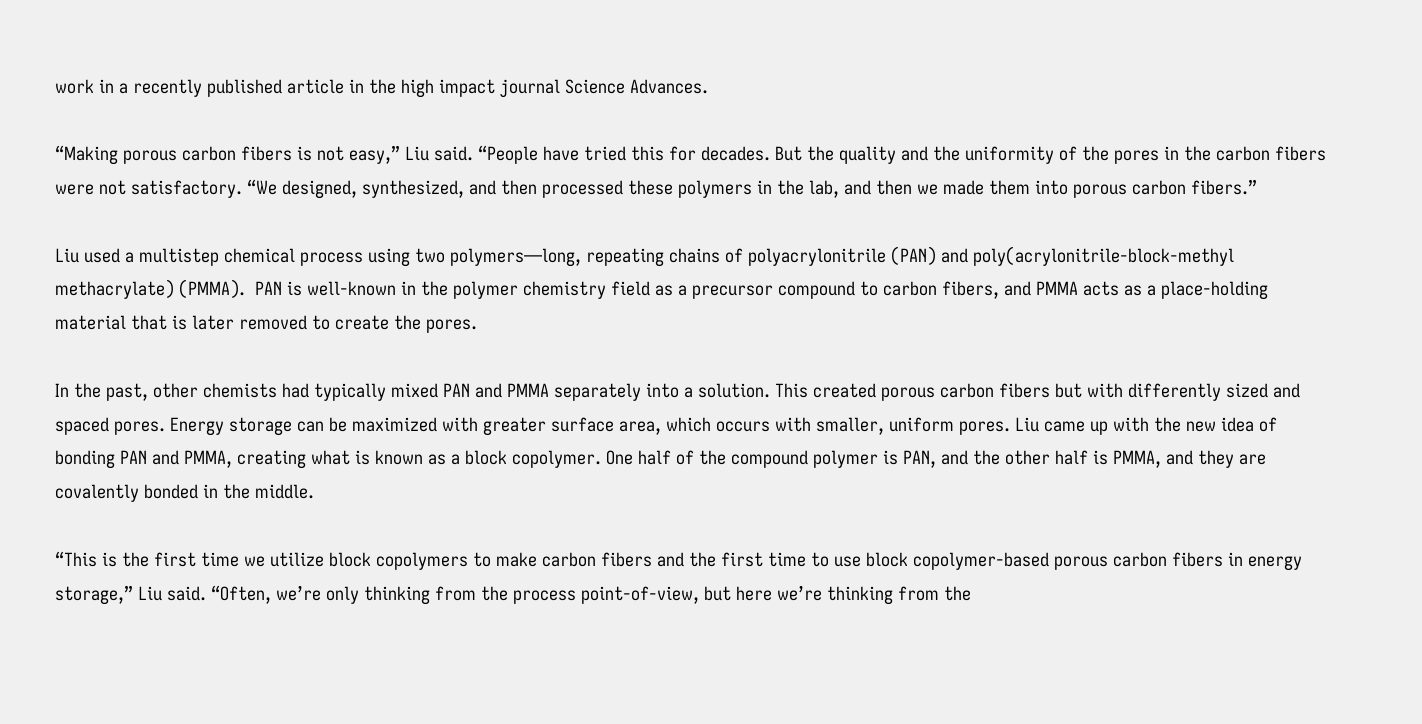work in a recently published article in the high impact journal Science Advances.

“Making porous carbon fibers is not easy,” Liu said. “People have tried this for decades. But the quality and the uniformity of the pores in the carbon fibers were not satisfactory. “We designed, synthesized, and then processed these polymers in the lab, and then we made them into porous carbon fibers.”

Liu used a multistep chemical process using two polymers—long, repeating chains of polyacrylonitrile (PAN) and poly(acrylonitrile-block-methyl methacrylate) (PMMA).  PAN is well-known in the polymer chemistry field as a precursor compound to carbon fibers, and PMMA acts as a place-holding material that is later removed to create the pores.

In the past, other chemists had typically mixed PAN and PMMA separately into a solution. This created porous carbon fibers but with differently sized and spaced pores. Energy storage can be maximized with greater surface area, which occurs with smaller, uniform pores. Liu came up with the new idea of bonding PAN and PMMA, creating what is known as a block copolymer. One half of the compound polymer is PAN, and the other half is PMMA, and they are covalently bonded in the middle.

“This is the first time we utilize block copolymers to make carbon fibers and the first time to use block copolymer-based porous carbon fibers in energy storage,” Liu said. “Often, we’re only thinking from the process point-of-view, but here we’re thinking from the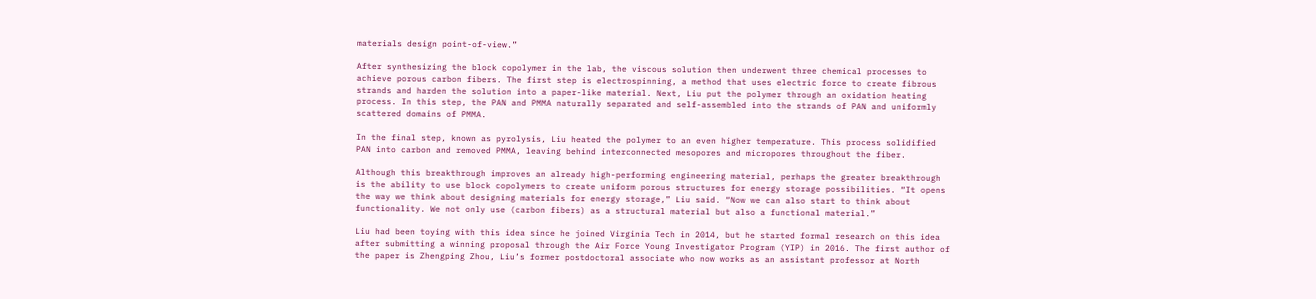materials design point-of-view.”

After synthesizing the block copolymer in the lab, the viscous solution then underwent three chemical processes to achieve porous carbon fibers. The first step is electrospinning, a method that uses electric force to create fibrous strands and harden the solution into a paper-like material. Next, Liu put the polymer through an oxidation heating process. In this step, the PAN and PMMA naturally separated and self-assembled into the strands of PAN and uniformly scattered domains of PMMA.

In the final step, known as pyrolysis, Liu heated the polymer to an even higher temperature. This process solidified PAN into carbon and removed PMMA, leaving behind interconnected mesopores and micropores throughout the fiber.

Although this breakthrough improves an already high-performing engineering material, perhaps the greater breakthrough is the ability to use block copolymers to create uniform porous structures for energy storage possibilities. “It opens the way we think about designing materials for energy storage,” Liu said. “Now we can also start to think about functionality. We not only use (carbon fibers) as a structural material but also a functional material.”

Liu had been toying with this idea since he joined Virginia Tech in 2014, but he started formal research on this idea after submitting a winning proposal through the Air Force Young Investigator Program (YIP) in 2016. The first author of the paper is Zhengping Zhou, Liu’s former postdoctoral associate who now works as an assistant professor at North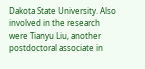Dakota State University. Also involved in the research were Tianyu Liu, another postdoctoral associate in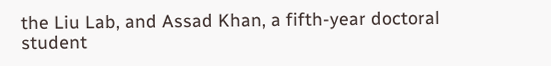the Liu Lab, and Assad Khan, a fifth-year doctoral student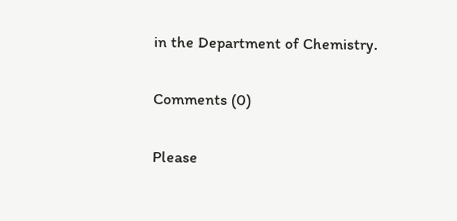in the Department of Chemistry.

Comments (0)

Please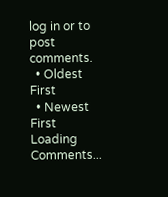log in or to post comments.
  • Oldest First
  • Newest First
Loading Comments...